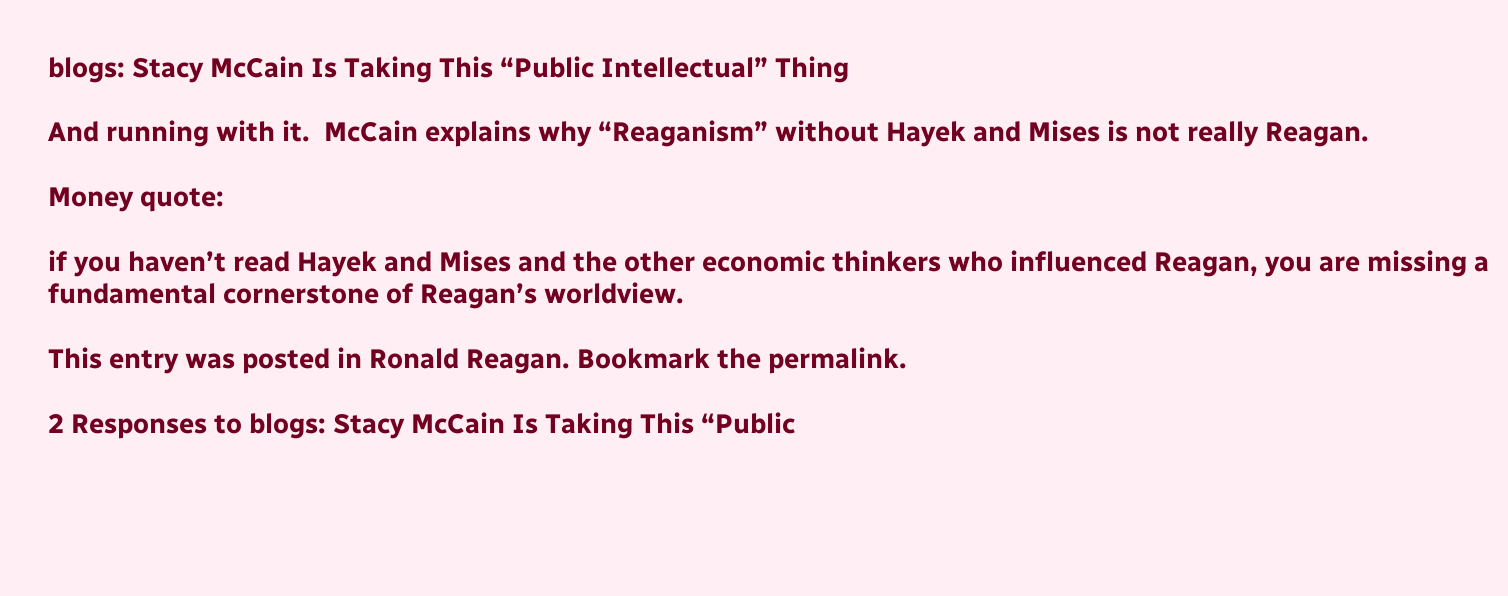blogs: Stacy McCain Is Taking This “Public Intellectual” Thing

And running with it.  McCain explains why “Reaganism” without Hayek and Mises is not really Reagan.

Money quote:

if you haven’t read Hayek and Mises and the other economic thinkers who influenced Reagan, you are missing a fundamental cornerstone of Reagan’s worldview.

This entry was posted in Ronald Reagan. Bookmark the permalink.

2 Responses to blogs: Stacy McCain Is Taking This “Public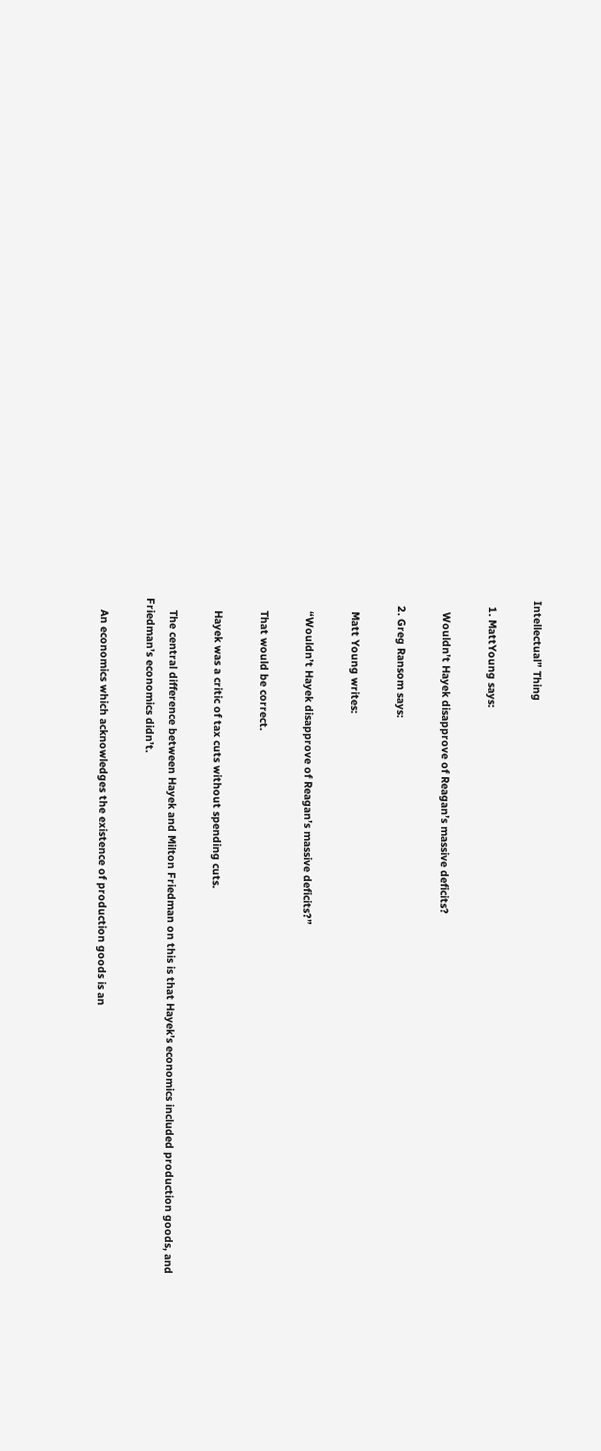Intellectual” Thing

  1. MattYoung says:

    Wouldn’t Hayek disapprove of Reagan’s massive deficits?

  2. Greg Ransom says:

    Matt Young writes:

    “Wouldn’t Hayek disapprove of Reagan’s massive deficits?”

    That would be correct.

    Hayek was a critic of tax cuts without spending cuts.

    The central difference between Hayek and Milton Friedman on this is that Hayek’s economics included production goods, and Friedman’s economics didn’t.

    An economics which acknowledges the existence of production goods is an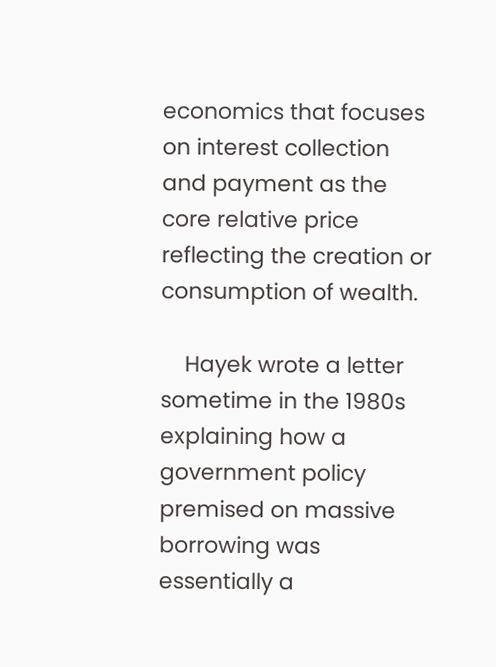economics that focuses on interest collection and payment as the core relative price reflecting the creation or consumption of wealth.

    Hayek wrote a letter sometime in the 1980s explaining how a government policy premised on massive borrowing was essentially a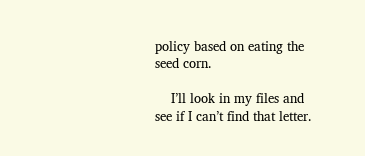policy based on eating the seed corn.

    I’ll look in my files and see if I can’t find that letter.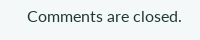Comments are closed.